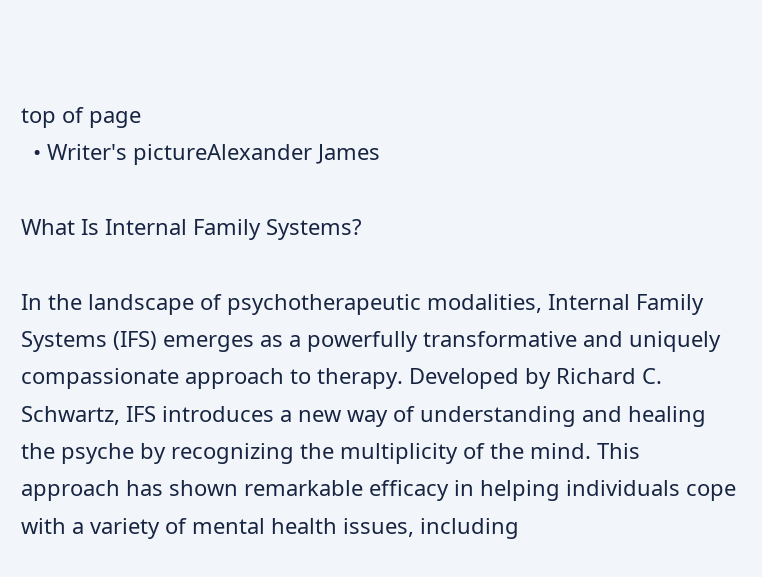top of page
  • Writer's pictureAlexander James

What Is Internal Family Systems?

In the landscape of psychotherapeutic modalities, Internal Family Systems (IFS) emerges as a powerfully transformative and uniquely compassionate approach to therapy. Developed by Richard C. Schwartz, IFS introduces a new way of understanding and healing the psyche by recognizing the multiplicity of the mind. This approach has shown remarkable efficacy in helping individuals cope with a variety of mental health issues, including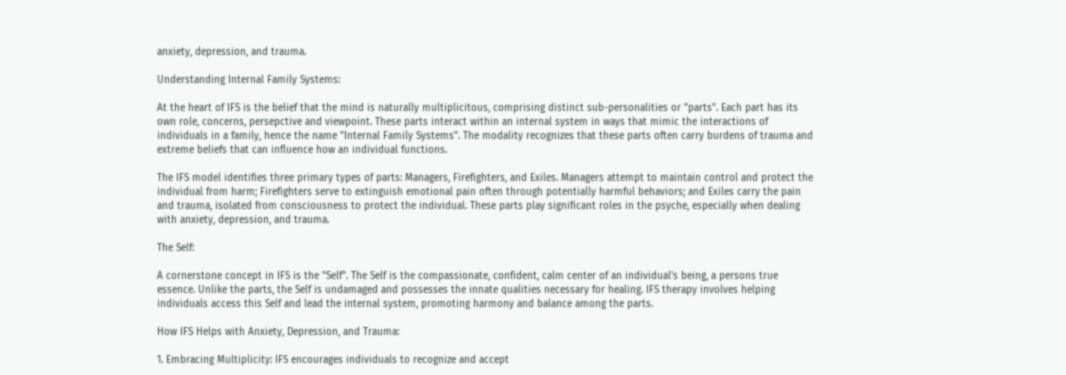anxiety, depression, and trauma.

Understanding Internal Family Systems:

At the heart of IFS is the belief that the mind is naturally multiplicitous, comprising distinct sub-personalities or "parts". Each part has its own role, concerns, persepctive and viewpoint. These parts interact within an internal system in ways that mimic the interactions of individuals in a family, hence the name "Internal Family Systems". The modality recognizes that these parts often carry burdens of trauma and extreme beliefs that can influence how an individual functions.

The IFS model identifies three primary types of parts: Managers, Firefighters, and Exiles. Managers attempt to maintain control and protect the individual from harm; Firefighters serve to extinguish emotional pain often through potentially harmful behaviors; and Exiles carry the pain and trauma, isolated from consciousness to protect the individual. These parts play significant roles in the psyche, especially when dealing with anxiety, depression, and trauma.

The Self:

A cornerstone concept in IFS is the "Self". The Self is the compassionate, confident, calm center of an individual's being, a persons true essence. Unlike the parts, the Self is undamaged and possesses the innate qualities necessary for healing. IFS therapy involves helping individuals access this Self and lead the internal system, promoting harmony and balance among the parts.

How IFS Helps with Anxiety, Depression, and Trauma:

1. Embracing Multiplicity: IFS encourages individuals to recognize and accept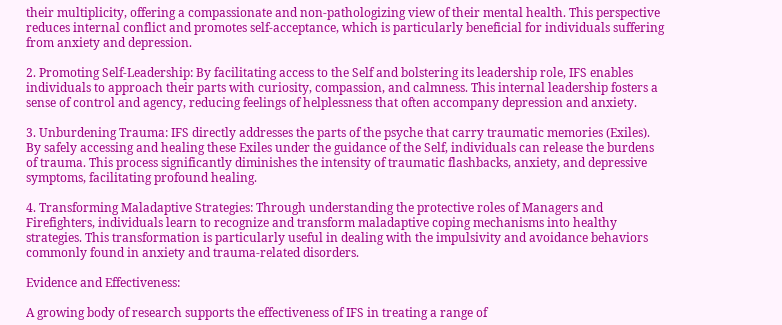their multiplicity, offering a compassionate and non-pathologizing view of their mental health. This perspective reduces internal conflict and promotes self-acceptance, which is particularly beneficial for individuals suffering from anxiety and depression.

2. Promoting Self-Leadership: By facilitating access to the Self and bolstering its leadership role, IFS enables individuals to approach their parts with curiosity, compassion, and calmness. This internal leadership fosters a sense of control and agency, reducing feelings of helplessness that often accompany depression and anxiety.

3. Unburdening Trauma: IFS directly addresses the parts of the psyche that carry traumatic memories (Exiles). By safely accessing and healing these Exiles under the guidance of the Self, individuals can release the burdens of trauma. This process significantly diminishes the intensity of traumatic flashbacks, anxiety, and depressive symptoms, facilitating profound healing.

4. Transforming Maladaptive Strategies: Through understanding the protective roles of Managers and Firefighters, individuals learn to recognize and transform maladaptive coping mechanisms into healthy strategies. This transformation is particularly useful in dealing with the impulsivity and avoidance behaviors commonly found in anxiety and trauma-related disorders.

Evidence and Effectiveness:

A growing body of research supports the effectiveness of IFS in treating a range of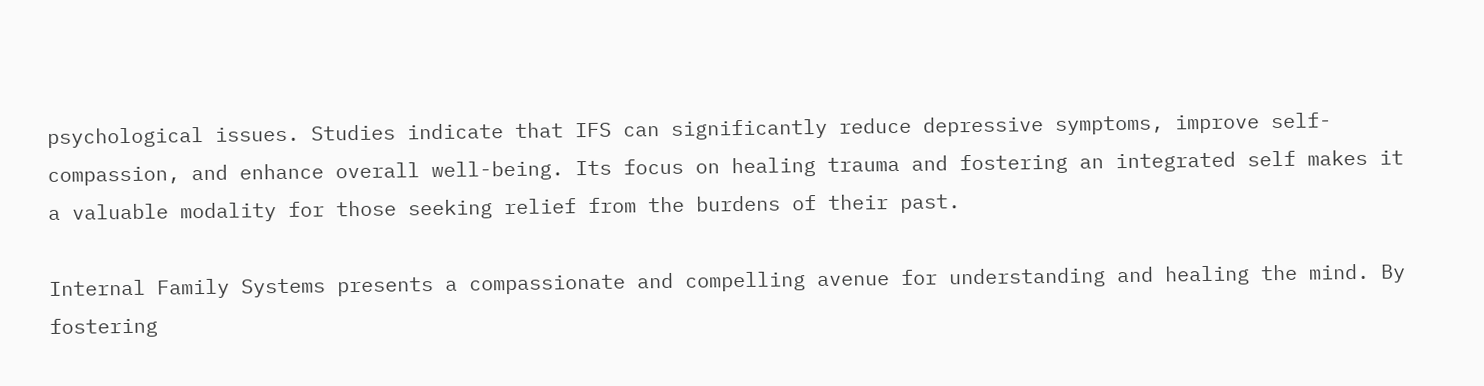psychological issues. Studies indicate that IFS can significantly reduce depressive symptoms, improve self-compassion, and enhance overall well-being. Its focus on healing trauma and fostering an integrated self makes it a valuable modality for those seeking relief from the burdens of their past.

Internal Family Systems presents a compassionate and compelling avenue for understanding and healing the mind. By fostering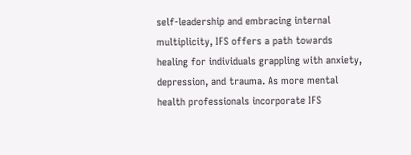self-leadership and embracing internal multiplicity, IFS offers a path towards healing for individuals grappling with anxiety, depression, and trauma. As more mental health professionals incorporate IFS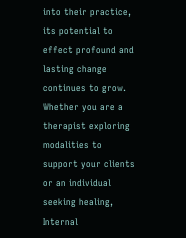into their practice, its potential to effect profound and lasting change continues to grow. Whether you are a therapist exploring modalities to support your clients or an individual seeking healing, Internal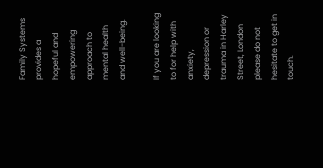Family Systems provides a hopeful and empowering approach to mental health and well-being.

If you are looking to for help with anxiety, depression or trauma in Harley Street, London please do not hesitate to get in touch.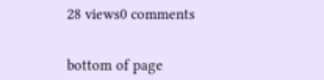28 views0 comments


bottom of page